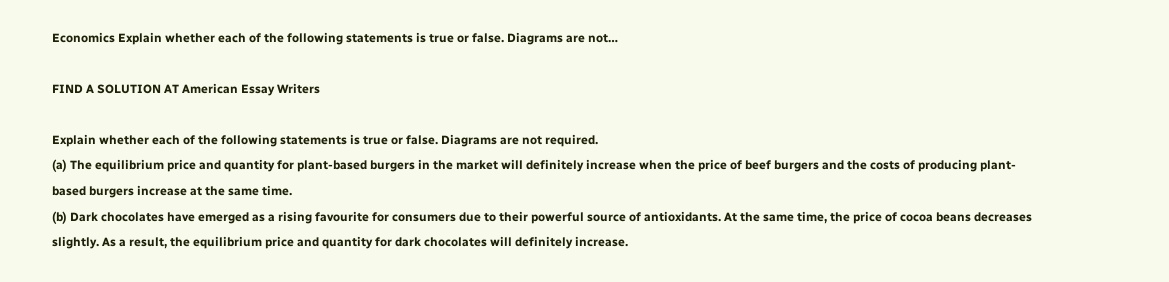Economics Explain whether each of the following statements is true or false. Diagrams are not…

FIND A SOLUTION AT American Essay Writers

Explain whether each of the following statements is true or false. Diagrams are not required.
(a) The equilibrium price and quantity for plant-based burgers in the market will definitely increase when the price of beef burgers and the costs of producing plant-based burgers increase at the same time.
(b) Dark chocolates have emerged as a rising favourite for consumers due to their powerful source of antioxidants. At the same time, the price of cocoa beans decreases slightly. As a result, the equilibrium price and quantity for dark chocolates will definitely increase.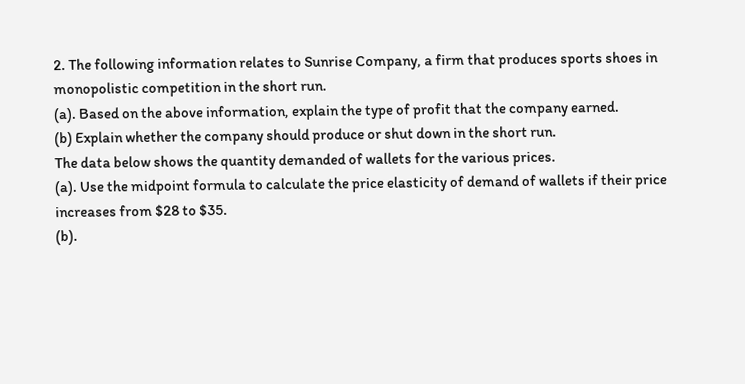2. The following information relates to Sunrise Company, a firm that produces sports shoes in monopolistic competition in the short run.
(a). Based on the above information, explain the type of profit that the company earned.
(b) Explain whether the company should produce or shut down in the short run.
The data below shows the quantity demanded of wallets for the various prices.
(a). Use the midpoint formula to calculate the price elasticity of demand of wallets if their price increases from $28 to $35.
(b).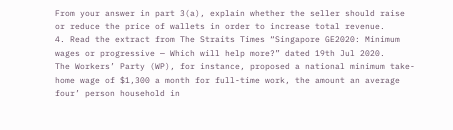From your answer in part 3(a), explain whether the seller should raise or reduce the price of wallets in order to increase total revenue.
4. Read the extract from The Straits Times “Singapore GE2020: Minimum wages or progressive — Which will help more?” dated 19th Jul 2020.
The Workers’ Party (WP), for instance, proposed a national minimum take-home wage of $1,300 a month for full-time work, the amount an average four’ person household in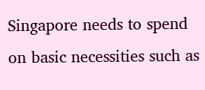Singapore needs to spend on basic necessities such as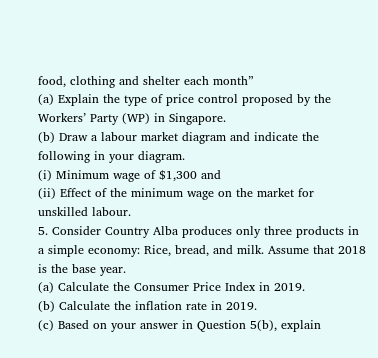food, clothing and shelter each month”
(a) Explain the type of price control proposed by the Workers’ Party (WP) in Singapore.
(b) Draw a labour market diagram and indicate the following in your diagram.
(i) Minimum wage of $1,300 and
(ii) Effect of the minimum wage on the market for unskilled labour.
5. Consider Country Alba produces only three products in a simple economy: Rice, bread, and milk. Assume that 2018 is the base year.
(a) Calculate the Consumer Price Index in 2019.
(b) Calculate the inflation rate in 2019.
(c) Based on your answer in Question 5(b), explain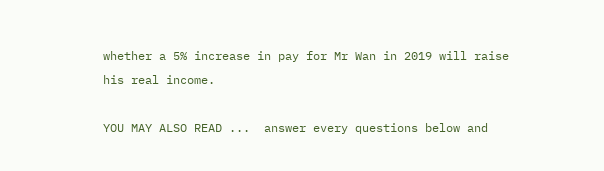whether a 5% increase in pay for Mr Wan in 2019 will raise his real income.

YOU MAY ALSO READ ...  answer every questions below and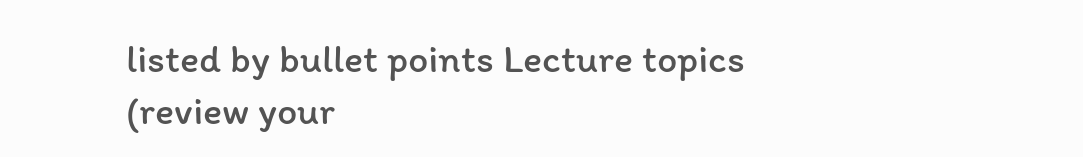listed by bullet points Lecture topics (review your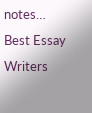notes…
Best Essay Writers